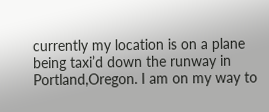currently my location is on a plane being taxi’d down the runway in Portland,Oregon. I am on my way to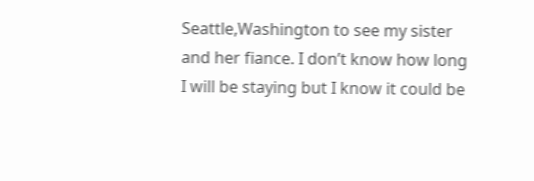Seattle,Washington to see my sister and her fiance. I don’t know how long I will be staying but I know it could be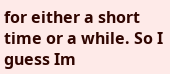for either a short time or a while. So I guess Im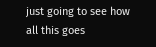just going to see how all this goes